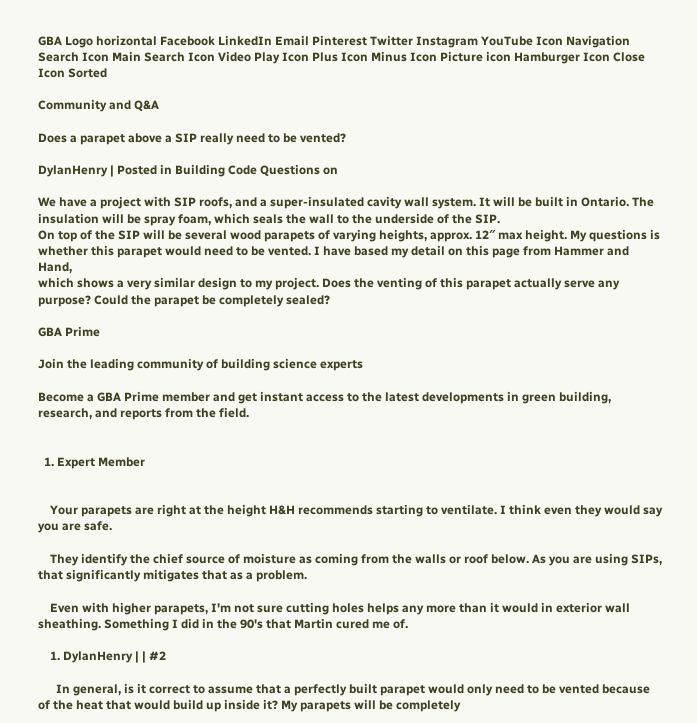GBA Logo horizontal Facebook LinkedIn Email Pinterest Twitter Instagram YouTube Icon Navigation Search Icon Main Search Icon Video Play Icon Plus Icon Minus Icon Picture icon Hamburger Icon Close Icon Sorted

Community and Q&A

Does a parapet above a SIP really need to be vented?

DylanHenry | Posted in Building Code Questions on

We have a project with SIP roofs, and a super-insulated cavity wall system. It will be built in Ontario. The insulation will be spray foam, which seals the wall to the underside of the SIP.
On top of the SIP will be several wood parapets of varying heights, approx. 12″ max height. My questions is whether this parapet would need to be vented. I have based my detail on this page from Hammer and Hand,
which shows a very similar design to my project. Does the venting of this parapet actually serve any purpose? Could the parapet be completely sealed?

GBA Prime

Join the leading community of building science experts

Become a GBA Prime member and get instant access to the latest developments in green building, research, and reports from the field.


  1. Expert Member


    Your parapets are right at the height H&H recommends starting to ventilate. I think even they would say you are safe.

    They identify the chief source of moisture as coming from the walls or roof below. As you are using SIPs, that significantly mitigates that as a problem.

    Even with higher parapets, I'm not sure cutting holes helps any more than it would in exterior wall sheathing. Something I did in the 90's that Martin cured me of.

    1. DylanHenry | | #2

      In general, is it correct to assume that a perfectly built parapet would only need to be vented because of the heat that would build up inside it? My parapets will be completely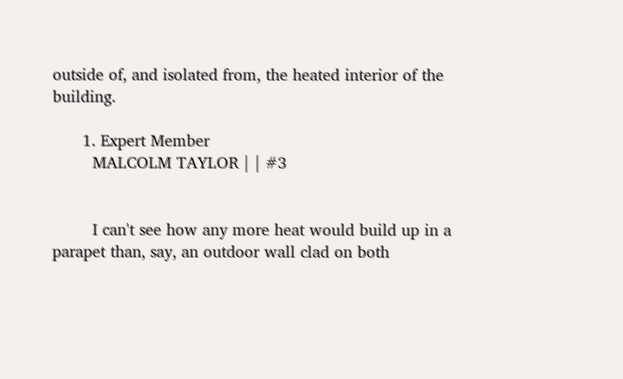outside of, and isolated from, the heated interior of the building.

      1. Expert Member
        MALCOLM TAYLOR | | #3


        I can't see how any more heat would build up in a parapet than, say, an outdoor wall clad on both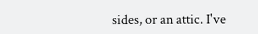sides, or an attic. I've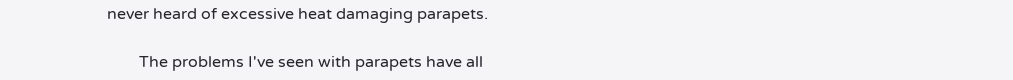never heard of excessive heat damaging parapets.

        The problems I've seen with parapets have all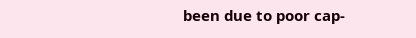been due to poor cap-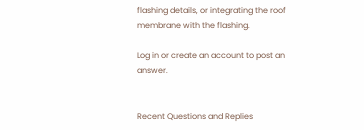flashing details, or integrating the roof membrane with the flashing.

Log in or create an account to post an answer.


Recent Questions and Replies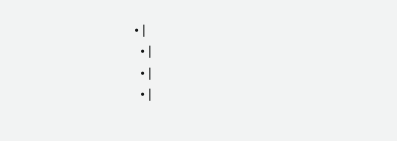• |
  • |
  • |
  • |